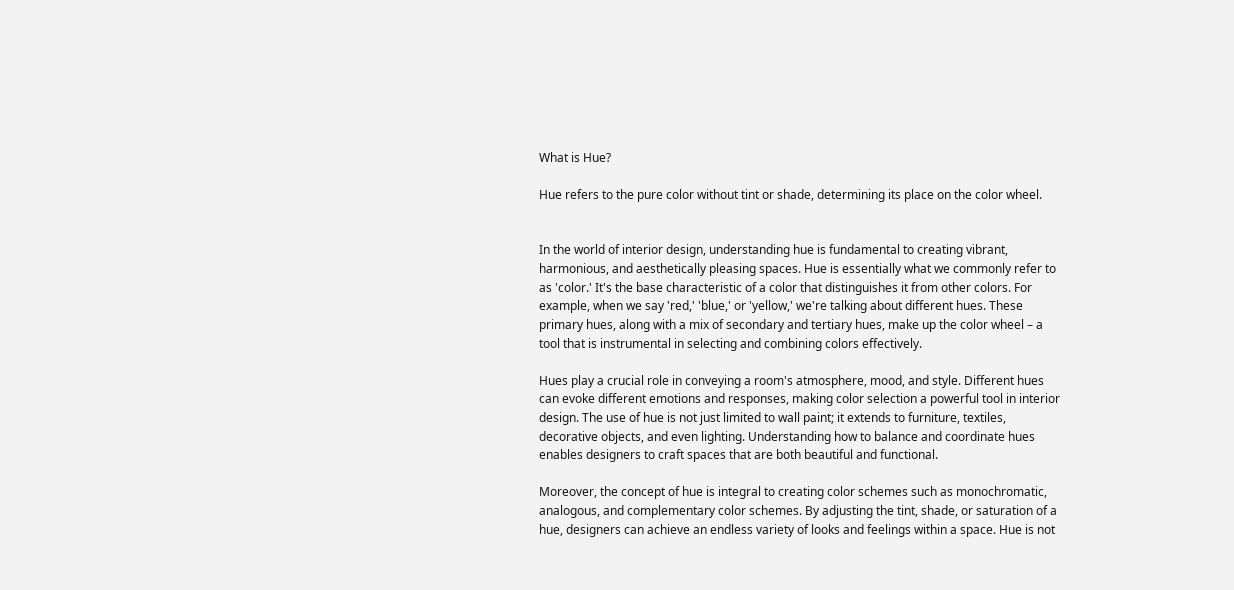What is Hue?

Hue refers to the pure color without tint or shade, determining its place on the color wheel.


In the world of interior design, understanding hue is fundamental to creating vibrant, harmonious, and aesthetically pleasing spaces. Hue is essentially what we commonly refer to as 'color.' It's the base characteristic of a color that distinguishes it from other colors. For example, when we say 'red,' 'blue,' or 'yellow,' we're talking about different hues. These primary hues, along with a mix of secondary and tertiary hues, make up the color wheel – a tool that is instrumental in selecting and combining colors effectively.

Hues play a crucial role in conveying a room's atmosphere, mood, and style. Different hues can evoke different emotions and responses, making color selection a powerful tool in interior design. The use of hue is not just limited to wall paint; it extends to furniture, textiles, decorative objects, and even lighting. Understanding how to balance and coordinate hues enables designers to craft spaces that are both beautiful and functional.

Moreover, the concept of hue is integral to creating color schemes such as monochromatic, analogous, and complementary color schemes. By adjusting the tint, shade, or saturation of a hue, designers can achieve an endless variety of looks and feelings within a space. Hue is not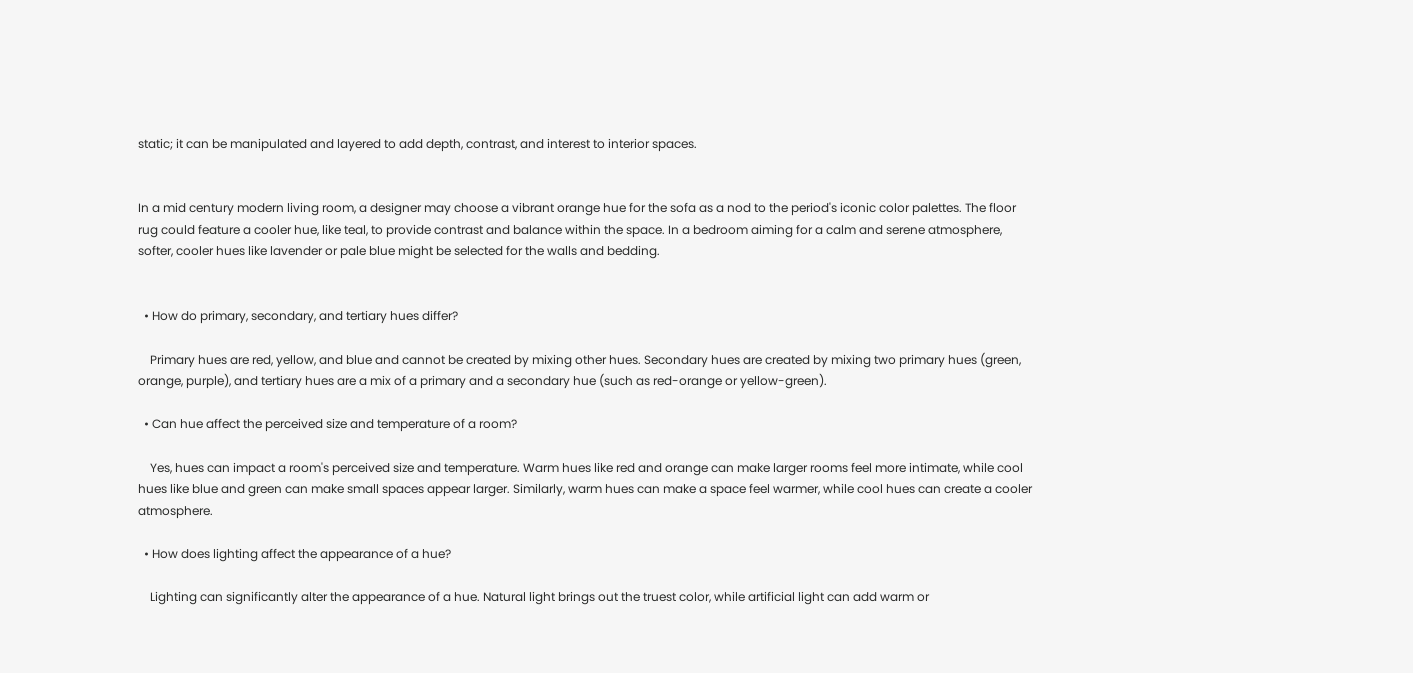static; it can be manipulated and layered to add depth, contrast, and interest to interior spaces.


In a mid century modern living room, a designer may choose a vibrant orange hue for the sofa as a nod to the period's iconic color palettes. The floor rug could feature a cooler hue, like teal, to provide contrast and balance within the space. In a bedroom aiming for a calm and serene atmosphere, softer, cooler hues like lavender or pale blue might be selected for the walls and bedding.


  • How do primary, secondary, and tertiary hues differ?

    Primary hues are red, yellow, and blue and cannot be created by mixing other hues. Secondary hues are created by mixing two primary hues (green, orange, purple), and tertiary hues are a mix of a primary and a secondary hue (such as red-orange or yellow-green).

  • Can hue affect the perceived size and temperature of a room?

    Yes, hues can impact a room's perceived size and temperature. Warm hues like red and orange can make larger rooms feel more intimate, while cool hues like blue and green can make small spaces appear larger. Similarly, warm hues can make a space feel warmer, while cool hues can create a cooler atmosphere.

  • How does lighting affect the appearance of a hue?

    Lighting can significantly alter the appearance of a hue. Natural light brings out the truest color, while artificial light can add warm or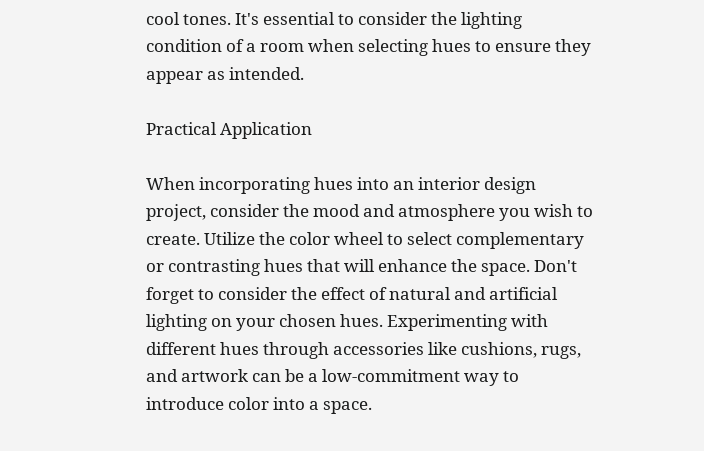cool tones. It's essential to consider the lighting condition of a room when selecting hues to ensure they appear as intended.

Practical Application

When incorporating hues into an interior design project, consider the mood and atmosphere you wish to create. Utilize the color wheel to select complementary or contrasting hues that will enhance the space. Don't forget to consider the effect of natural and artificial lighting on your chosen hues. Experimenting with different hues through accessories like cushions, rugs, and artwork can be a low-commitment way to introduce color into a space.